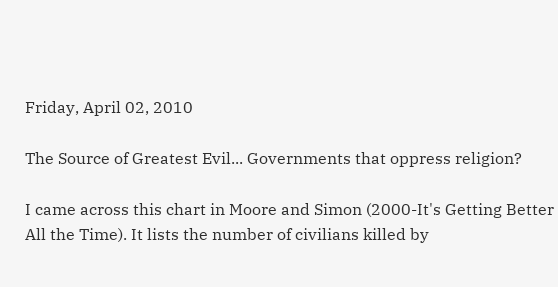Friday, April 02, 2010

The Source of Greatest Evil... Governments that oppress religion?

I came across this chart in Moore and Simon (2000-It's Getting Better All the Time). It lists the number of civilians killed by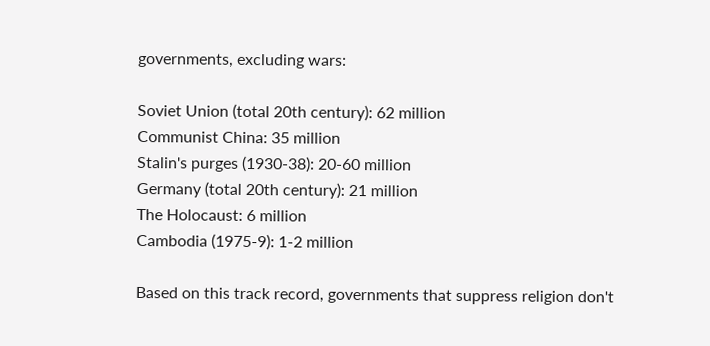governments, excluding wars:

Soviet Union (total 20th century): 62 million
Communist China: 35 million
Stalin's purges (1930-38): 20-60 million
Germany (total 20th century): 21 million
The Holocaust: 6 million
Cambodia (1975-9): 1-2 million

Based on this track record, governments that suppress religion don't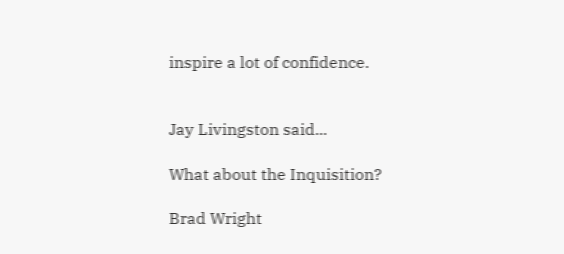inspire a lot of confidence.


Jay Livingston said...

What about the Inquisition?

Brad Wright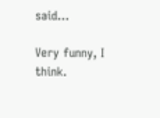said...

Very funny, I think.